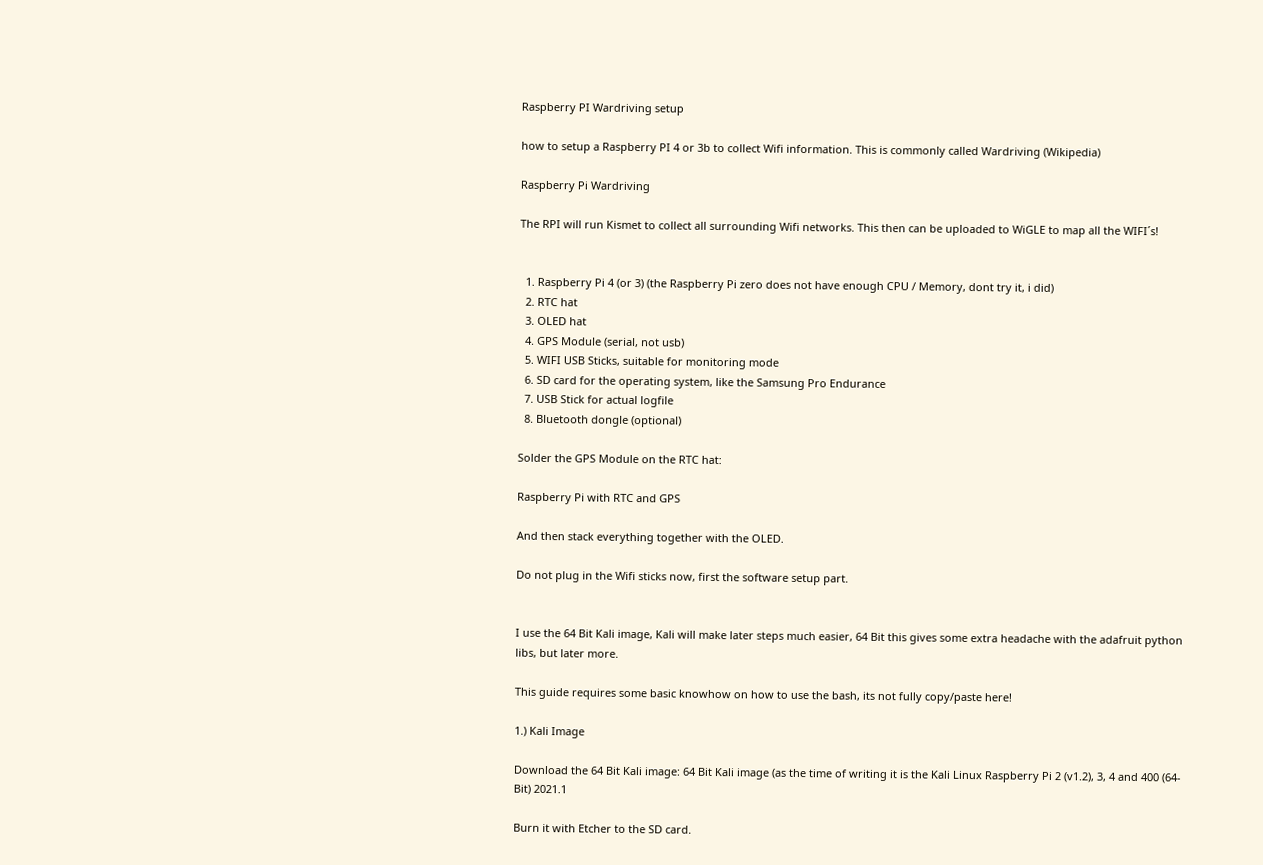Raspberry PI Wardriving setup

how to setup a Raspberry PI 4 or 3b to collect Wifi information. This is commonly called Wardriving (Wikipedia)

Raspberry Pi Wardriving

The RPI will run Kismet to collect all surrounding Wifi networks. This then can be uploaded to WiGLE to map all the WIFI´s!


  1. Raspberry Pi 4 (or 3) (the Raspberry Pi zero does not have enough CPU / Memory, dont try it, i did)
  2. RTC hat
  3. OLED hat
  4. GPS Module (serial, not usb)
  5. WIFI USB Sticks, suitable for monitoring mode
  6. SD card for the operating system, like the Samsung Pro Endurance
  7. USB Stick for actual logfile
  8. Bluetooth dongle (optional)

Solder the GPS Module on the RTC hat:

Raspberry Pi with RTC and GPS

And then stack everything together with the OLED.

Do not plug in the Wifi sticks now, first the software setup part.


I use the 64 Bit Kali image, Kali will make later steps much easier, 64 Bit this gives some extra headache with the adafruit python libs, but later more.

This guide requires some basic knowhow on how to use the bash, its not fully copy/paste here!

1.) Kali Image

Download the 64 Bit Kali image: 64 Bit Kali image (as the time of writing it is the Kali Linux Raspberry Pi 2 (v1.2), 3, 4 and 400 (64-Bit) 2021.1

Burn it with Etcher to the SD card.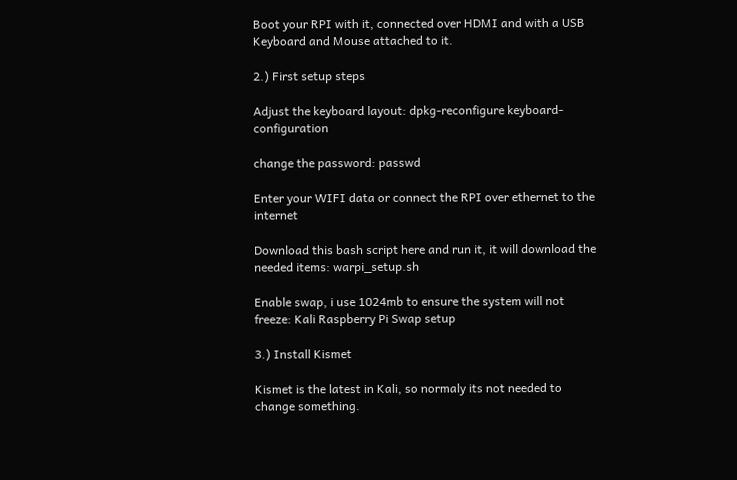Boot your RPI with it, connected over HDMI and with a USB Keyboard and Mouse attached to it.

2.) First setup steps

Adjust the keyboard layout: dpkg-reconfigure keyboard-configuration

change the password: passwd

Enter your WIFI data or connect the RPI over ethernet to the internet

Download this bash script here and run it, it will download the needed items: warpi_setup.sh

Enable swap, i use 1024mb to ensure the system will not freeze: Kali Raspberry Pi Swap setup

3.) Install Kismet

Kismet is the latest in Kali, so normaly its not needed to change something.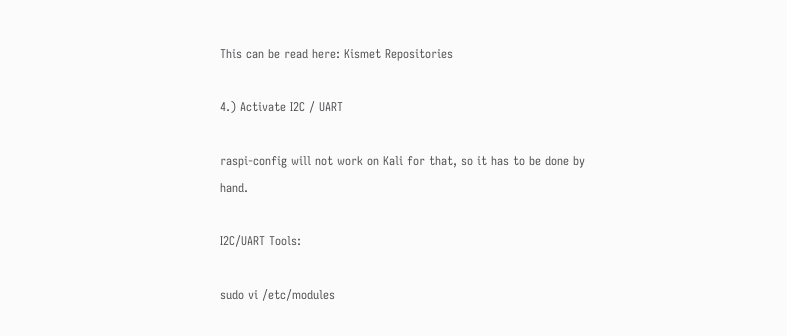This can be read here: Kismet Repositories

4.) Activate I2C / UART

raspi-config will not work on Kali for that, so it has to be done by hand.

I2C/UART Tools:

sudo vi /etc/modules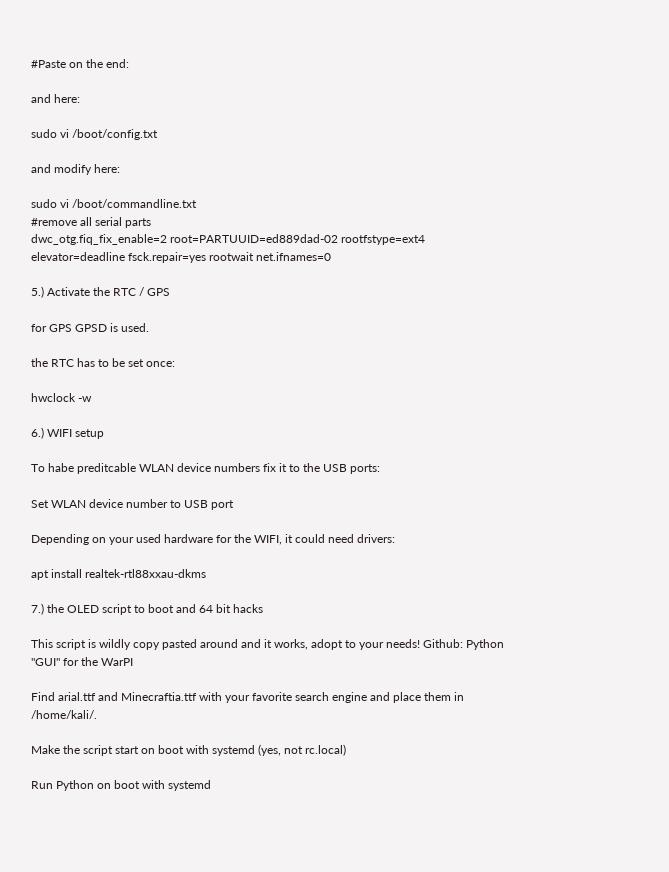#Paste on the end:

and here:

sudo vi /boot/config.txt

and modify here:

sudo vi /boot/commandline.txt
#remove all serial parts
dwc_otg.fiq_fix_enable=2 root=PARTUUID=ed889dad-02 rootfstype=ext4 elevator=deadline fsck.repair=yes rootwait net.ifnames=0

5.) Activate the RTC / GPS

for GPS GPSD is used.

the RTC has to be set once:

hwclock -w

6.) WIFI setup

To habe preditcable WLAN device numbers fix it to the USB ports:

Set WLAN device number to USB port

Depending on your used hardware for the WIFI, it could need drivers:

apt install realtek-rtl88xxau-dkms

7.) the OLED script to boot and 64 bit hacks

This script is wildly copy pasted around and it works, adopt to your needs! Github: Python "GUI" for the WarPI

Find arial.ttf and Minecraftia.ttf with your favorite search engine and place them in /home/kali/.

Make the script start on boot with systemd (yes, not rc.local)

Run Python on boot with systemd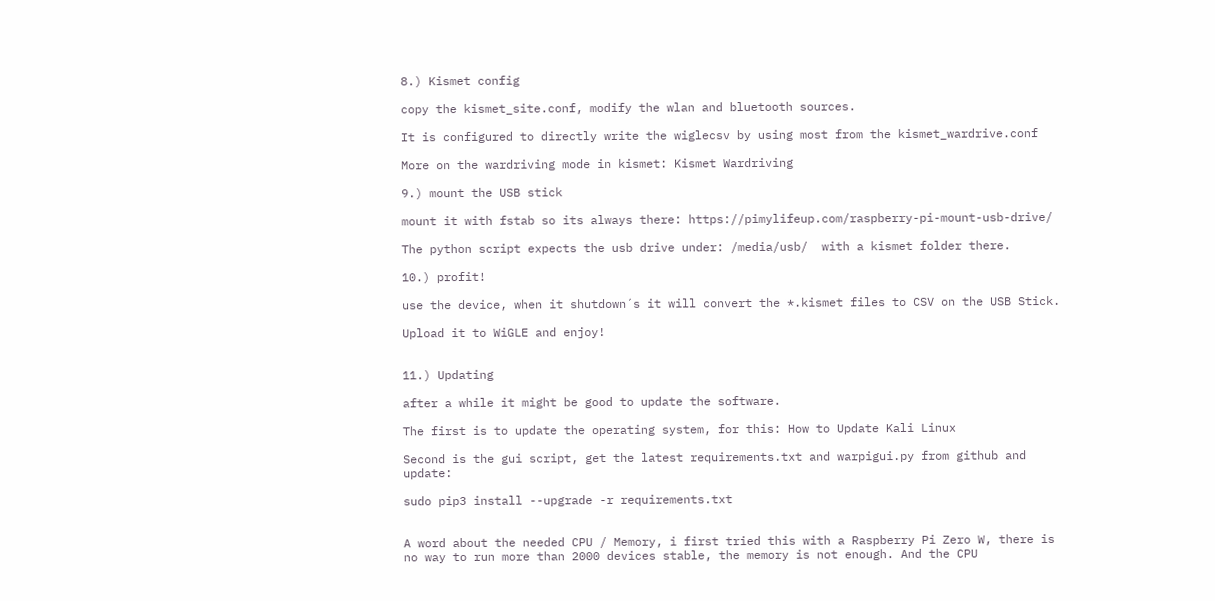8.) Kismet config

copy the kismet_site.conf, modify the wlan and bluetooth sources.

It is configured to directly write the wiglecsv by using most from the kismet_wardrive.conf

More on the wardriving mode in kismet: Kismet Wardriving

9.) mount the USB stick

mount it with fstab so its always there: https://pimylifeup.com/raspberry-pi-mount-usb-drive/

The python script expects the usb drive under: /media/usb/  with a kismet folder there.

10.) profit!

use the device, when it shutdown´s it will convert the *.kismet files to CSV on the USB Stick.

Upload it to WiGLE and enjoy!


11.) Updating

after a while it might be good to update the software.

The first is to update the operating system, for this: How to Update Kali Linux

Second is the gui script, get the latest requirements.txt and warpigui.py from github and update:

sudo pip3 install --upgrade -r requirements.txt


A word about the needed CPU / Memory, i first tried this with a Raspberry Pi Zero W, there is no way to run more than 2000 devices stable, the memory is not enough. And the CPU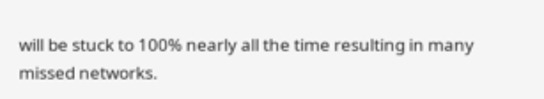will be stuck to 100% nearly all the time resulting in many missed networks.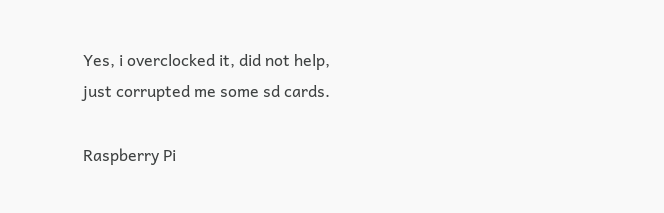Yes, i overclocked it, did not help, just corrupted me some sd cards.

Raspberry Pi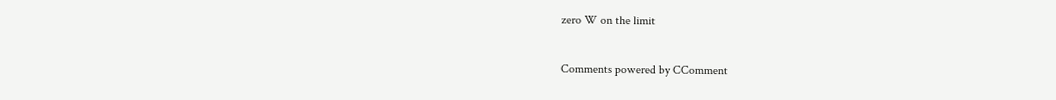zero W on the limit

Comments powered by CComment